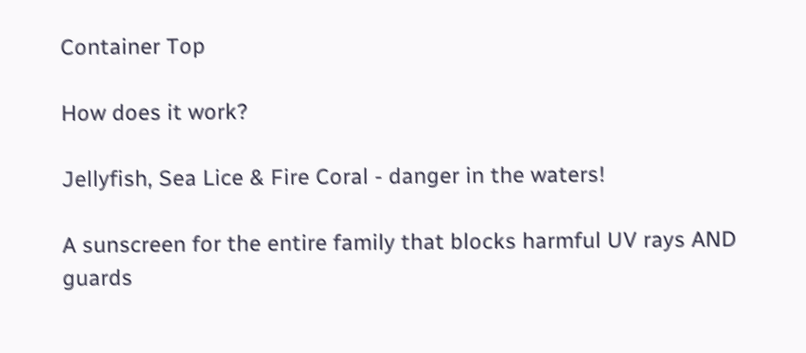Container Top

How does it work?

Jellyfish, Sea Lice & Fire Coral - danger in the waters!

A sunscreen for the entire family that blocks harmful UV rays AND guards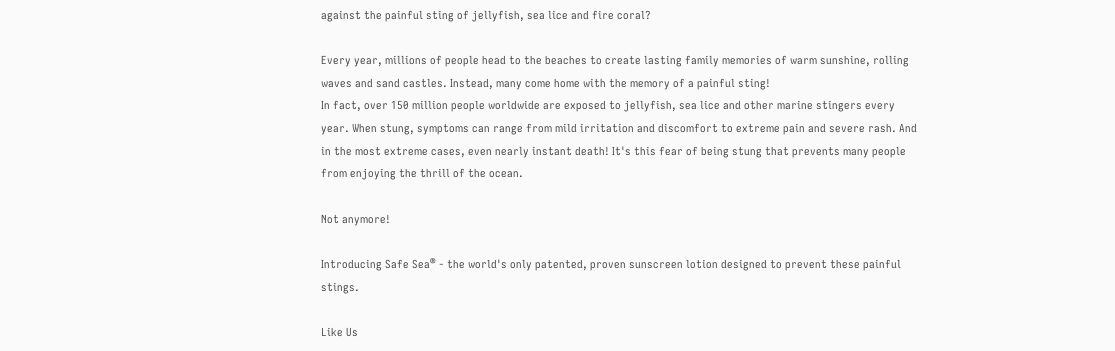against the painful sting of jellyfish, sea lice and fire coral?

Every year, millions of people head to the beaches to create lasting family memories of warm sunshine, rolling waves and sand castles. Instead, many come home with the memory of a painful sting!
In fact, over 150 million people worldwide are exposed to jellyfish, sea lice and other marine stingers every year. When stung, symptoms can range from mild irritation and discomfort to extreme pain and severe rash. And in the most extreme cases, even nearly instant death! It's this fear of being stung that prevents many people from enjoying the thrill of the ocean.

Not anymore!

Introducing Safe Sea® - the world's only patented, proven sunscreen lotion designed to prevent these painful stings.

Like Us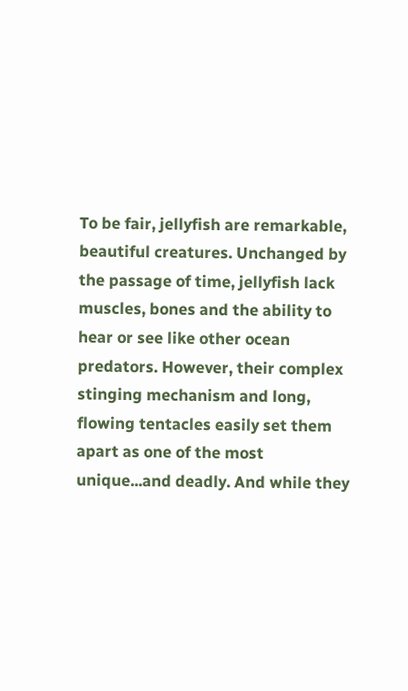To be fair, jellyfish are remarkable, beautiful creatures. Unchanged by the passage of time, jellyfish lack muscles, bones and the ability to hear or see like other ocean predators. However, their complex stinging mechanism and long, flowing tentacles easily set them apart as one of the most unique...and deadly. And while they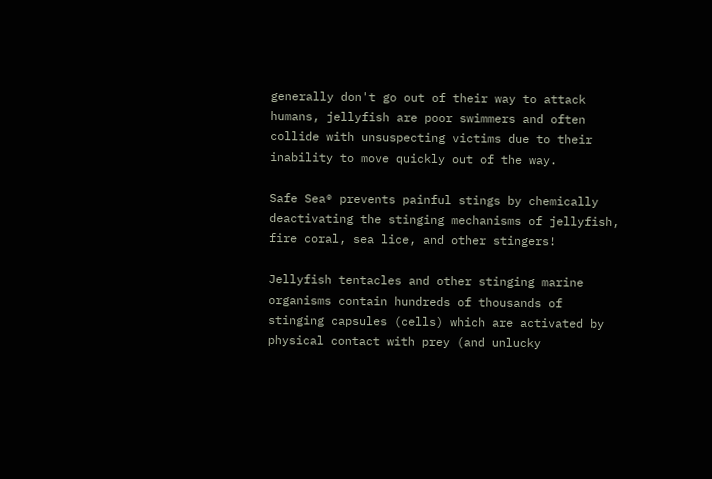generally don't go out of their way to attack humans, jellyfish are poor swimmers and often collide with unsuspecting victims due to their inability to move quickly out of the way.

Safe Sea® prevents painful stings by chemically deactivating the stinging mechanisms of jellyfish, fire coral, sea lice, and other stingers!

Jellyfish tentacles and other stinging marine organisms contain hundreds of thousands of stinging capsules (cells) which are activated by physical contact with prey (and unlucky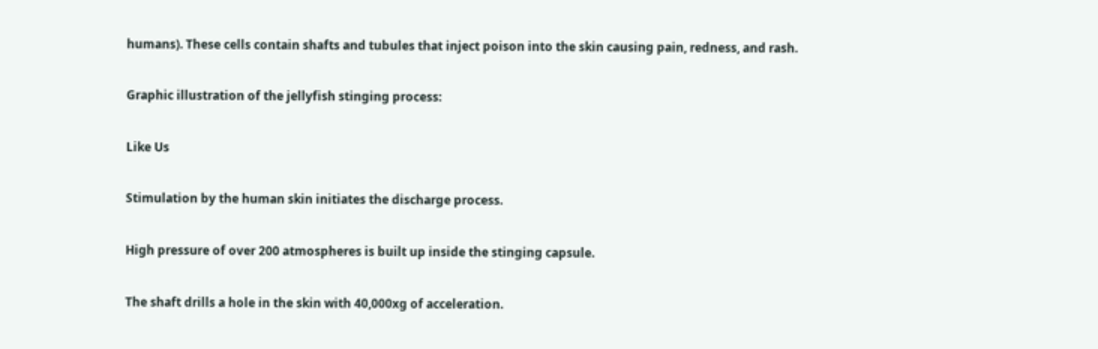humans). These cells contain shafts and tubules that inject poison into the skin causing pain, redness, and rash.

Graphic illustration of the jellyfish stinging process:

Like Us

Stimulation by the human skin initiates the discharge process.

High pressure of over 200 atmospheres is built up inside the stinging capsule.

The shaft drills a hole in the skin with 40,000xg of acceleration.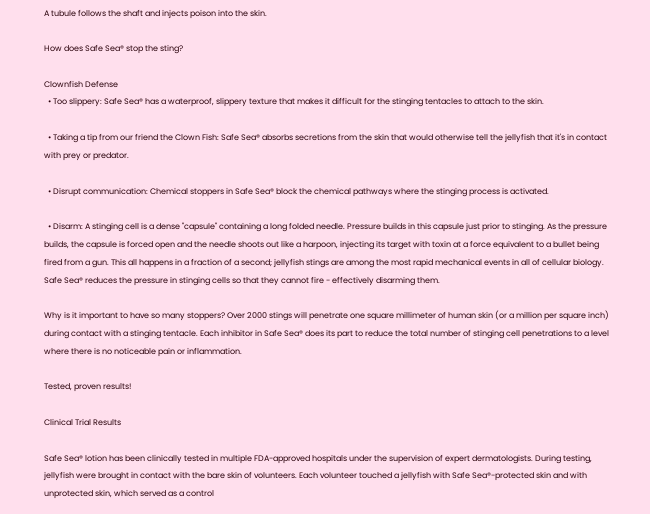A tubule follows the shaft and injects poison into the skin.

How does Safe Sea® stop the sting?

Clownfish Defense
  • Too slippery: Safe Sea® has a waterproof, slippery texture that makes it difficult for the stinging tentacles to attach to the skin.

  • Taking a tip from our friend the Clown Fish: Safe Sea® absorbs secretions from the skin that would otherwise tell the jellyfish that it's in contact with prey or predator.

  • Disrupt communication: Chemical stoppers in Safe Sea® block the chemical pathways where the stinging process is activated.

  • Disarm: A stinging cell is a dense "capsule" containing a long folded needle. Pressure builds in this capsule just prior to stinging. As the pressure builds, the capsule is forced open and the needle shoots out like a harpoon, injecting its target with toxin at a force equivalent to a bullet being fired from a gun. This all happens in a fraction of a second; jellyfish stings are among the most rapid mechanical events in all of cellular biology. Safe Sea® reduces the pressure in stinging cells so that they cannot fire - effectively disarming them.

Why is it important to have so many stoppers? Over 2000 stings will penetrate one square millimeter of human skin (or a million per square inch) during contact with a stinging tentacle. Each inhibitor in Safe Sea® does its part to reduce the total number of stinging cell penetrations to a level where there is no noticeable pain or inflammation.

Tested, proven results!

Clinical Trial Results

Safe Sea® lotion has been clinically tested in multiple FDA-approved hospitals under the supervision of expert dermatologists. During testing, jellyfish were brought in contact with the bare skin of volunteers. Each volunteer touched a jellyfish with Safe Sea®-protected skin and with unprotected skin, which served as a control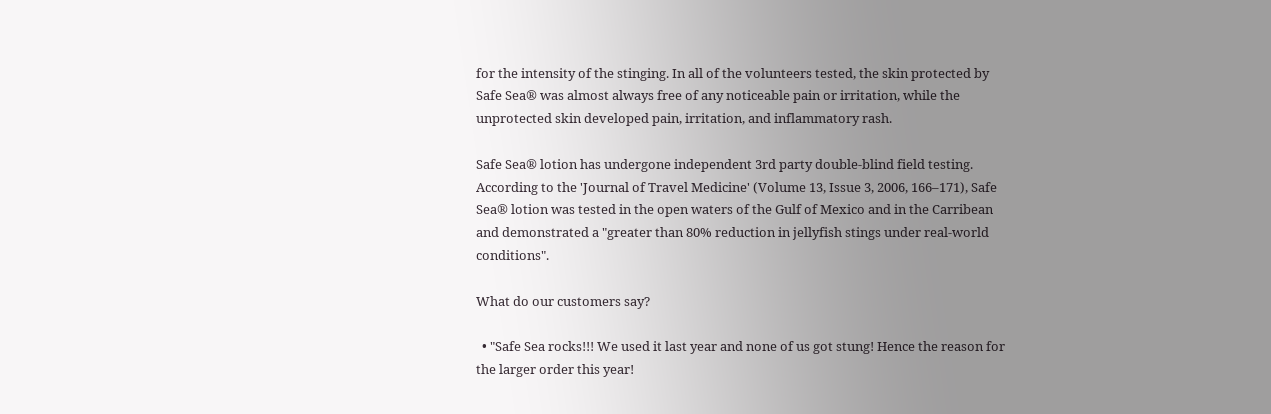for the intensity of the stinging. In all of the volunteers tested, the skin protected by Safe Sea® was almost always free of any noticeable pain or irritation, while the unprotected skin developed pain, irritation, and inflammatory rash.

Safe Sea® lotion has undergone independent 3rd party double-blind field testing. According to the 'Journal of Travel Medicine' (Volume 13, Issue 3, 2006, 166–171), Safe Sea® lotion was tested in the open waters of the Gulf of Mexico and in the Carribean and demonstrated a "greater than 80% reduction in jellyfish stings under real-world conditions".

What do our customers say?

  • "Safe Sea rocks!!! We used it last year and none of us got stung! Hence the reason for the larger order this year!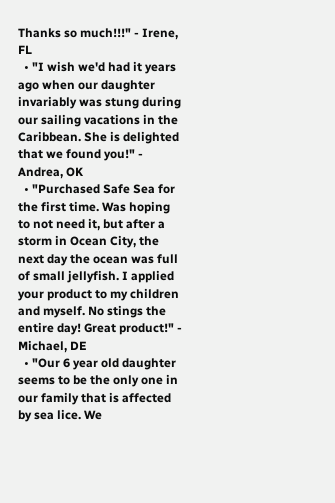Thanks so much!!!" - Irene, FL
  • "I wish we'd had it years ago when our daughter invariably was stung during our sailing vacations in the Caribbean. She is delighted that we found you!" - Andrea, OK
  • "Purchased Safe Sea for the first time. Was hoping to not need it, but after a storm in Ocean City, the next day the ocean was full of small jellyfish. I applied your product to my children and myself. No stings the entire day! Great product!" - Michael, DE
  • "Our 6 year old daughter seems to be the only one in our family that is affected by sea lice. We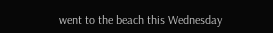went to the beach this Wednesday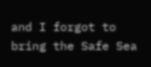and I forgot to bring the Safe Sea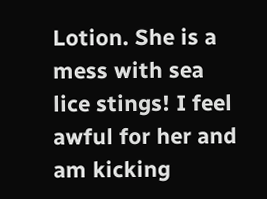Lotion. She is a mess with sea lice stings! I feel awful for her and am kicking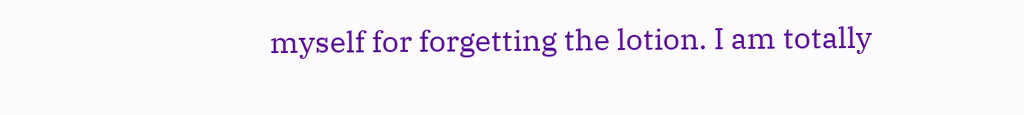myself for forgetting the lotion. I am totally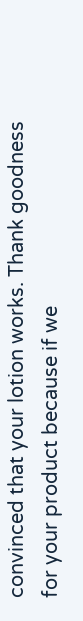convinced that your lotion works. Thank goodness for your product because if we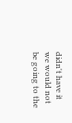didn't have it we would not be going to the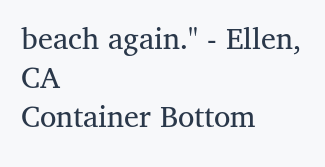beach again." - Ellen, CA
Container Bottom